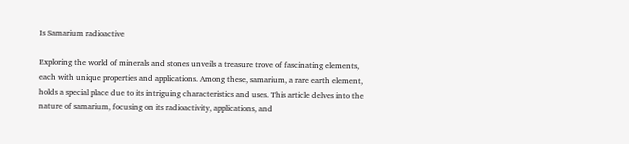Is Samarium radioactive

Exploring the world of minerals and stones unveils a treasure trove of fascinating elements, each with unique properties and applications. Among these, samarium, a rare earth element, holds a special place due to its intriguing characteristics and uses. This article delves into the nature of samarium, focusing on its radioactivity, applications, and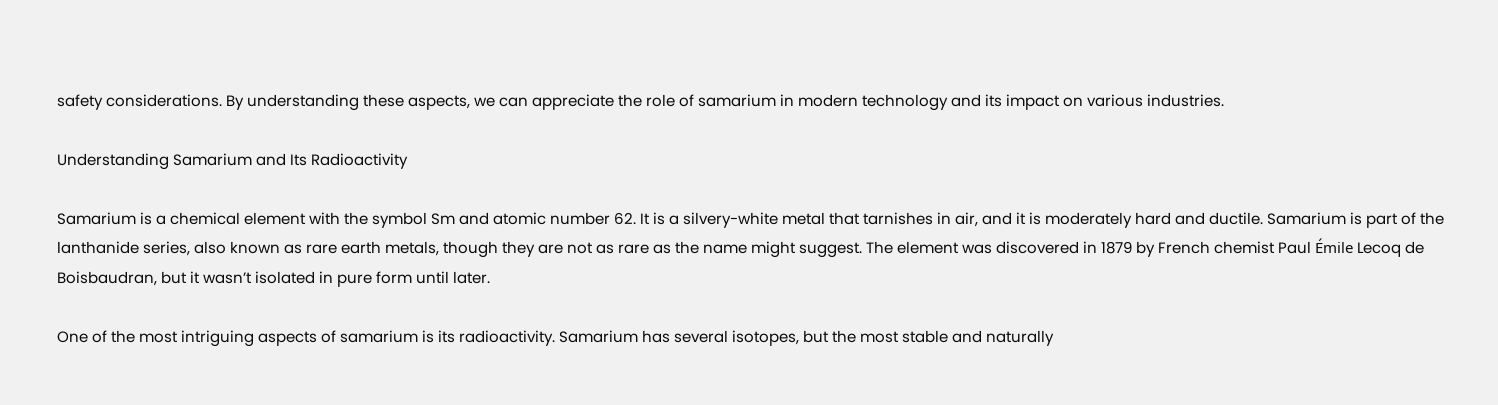safety considerations. By understanding these aspects, we can appreciate the role of samarium in modern technology and its impact on various industries.

Understanding Samarium and Its Radioactivity

Samarium is a chemical element with the symbol Sm and atomic number 62. It is a silvery-white metal that tarnishes in air, and it is moderately hard and ductile. Samarium is part of the lanthanide series, also known as rare earth metals, though they are not as rare as the name might suggest. The element was discovered in 1879 by French chemist Paul Émile Lecoq de Boisbaudran, but it wasn’t isolated in pure form until later.

One of the most intriguing aspects of samarium is its radioactivity. Samarium has several isotopes, but the most stable and naturally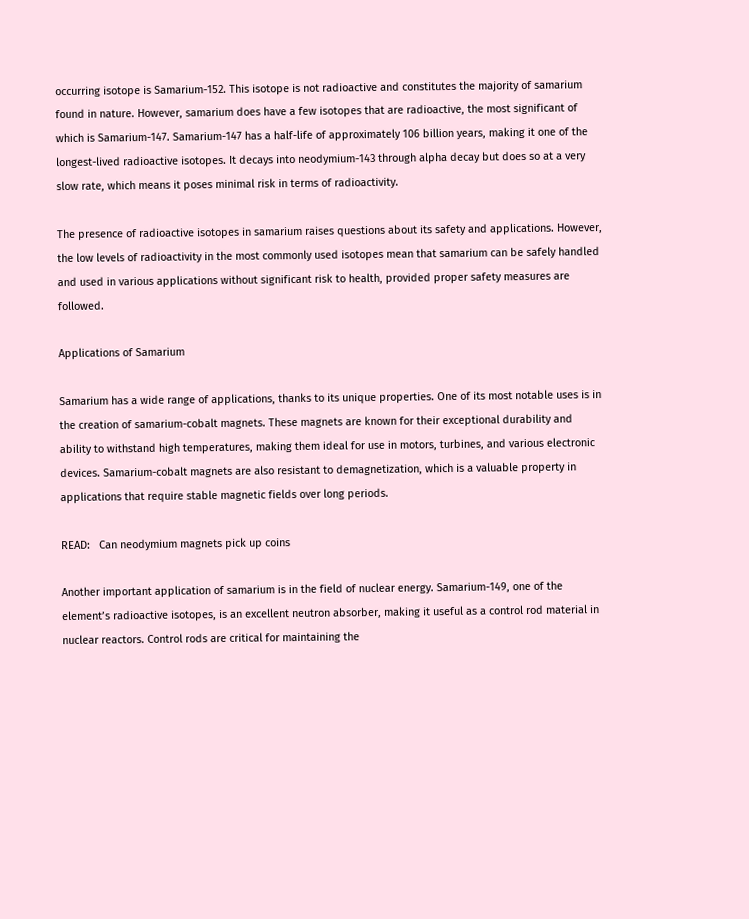occurring isotope is Samarium-152. This isotope is not radioactive and constitutes the majority of samarium found in nature. However, samarium does have a few isotopes that are radioactive, the most significant of which is Samarium-147. Samarium-147 has a half-life of approximately 106 billion years, making it one of the longest-lived radioactive isotopes. It decays into neodymium-143 through alpha decay but does so at a very slow rate, which means it poses minimal risk in terms of radioactivity.

The presence of radioactive isotopes in samarium raises questions about its safety and applications. However, the low levels of radioactivity in the most commonly used isotopes mean that samarium can be safely handled and used in various applications without significant risk to health, provided proper safety measures are followed.

Applications of Samarium

Samarium has a wide range of applications, thanks to its unique properties. One of its most notable uses is in the creation of samarium-cobalt magnets. These magnets are known for their exceptional durability and ability to withstand high temperatures, making them ideal for use in motors, turbines, and various electronic devices. Samarium-cobalt magnets are also resistant to demagnetization, which is a valuable property in applications that require stable magnetic fields over long periods.

READ:   Can neodymium magnets pick up coins

Another important application of samarium is in the field of nuclear energy. Samarium-149, one of the element’s radioactive isotopes, is an excellent neutron absorber, making it useful as a control rod material in nuclear reactors. Control rods are critical for maintaining the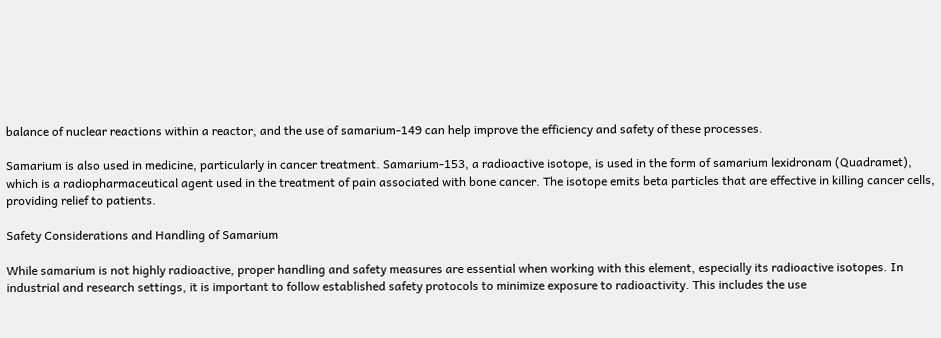balance of nuclear reactions within a reactor, and the use of samarium-149 can help improve the efficiency and safety of these processes.

Samarium is also used in medicine, particularly in cancer treatment. Samarium-153, a radioactive isotope, is used in the form of samarium lexidronam (Quadramet), which is a radiopharmaceutical agent used in the treatment of pain associated with bone cancer. The isotope emits beta particles that are effective in killing cancer cells, providing relief to patients.

Safety Considerations and Handling of Samarium

While samarium is not highly radioactive, proper handling and safety measures are essential when working with this element, especially its radioactive isotopes. In industrial and research settings, it is important to follow established safety protocols to minimize exposure to radioactivity. This includes the use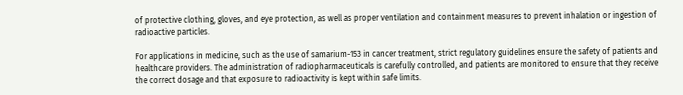of protective clothing, gloves, and eye protection, as well as proper ventilation and containment measures to prevent inhalation or ingestion of radioactive particles.

For applications in medicine, such as the use of samarium-153 in cancer treatment, strict regulatory guidelines ensure the safety of patients and healthcare providers. The administration of radiopharmaceuticals is carefully controlled, and patients are monitored to ensure that they receive the correct dosage and that exposure to radioactivity is kept within safe limits.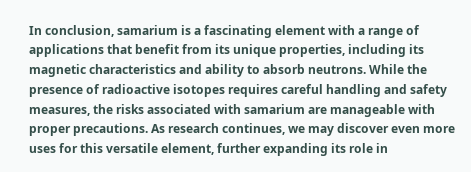In conclusion, samarium is a fascinating element with a range of applications that benefit from its unique properties, including its magnetic characteristics and ability to absorb neutrons. While the presence of radioactive isotopes requires careful handling and safety measures, the risks associated with samarium are manageable with proper precautions. As research continues, we may discover even more uses for this versatile element, further expanding its role in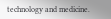technology and medicine.